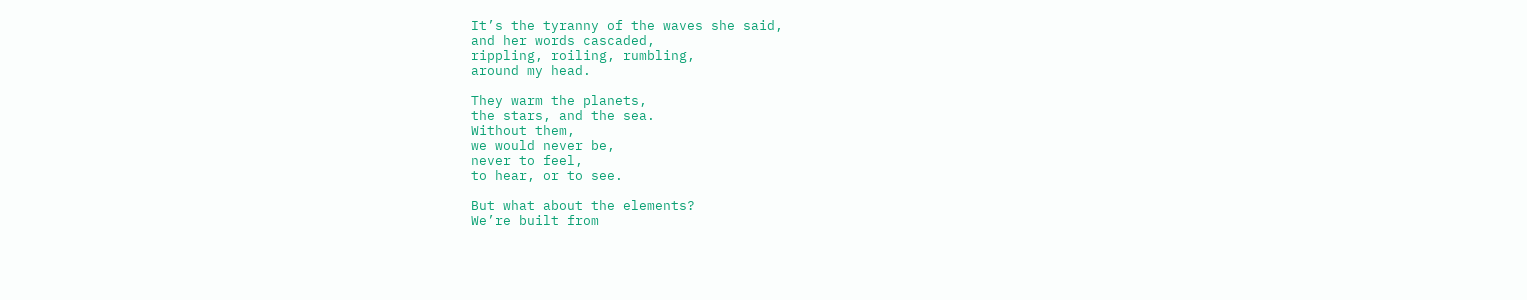It’s the tyranny of the waves she said,
and her words cascaded,
rippling, roiling, rumbling,
around my head.

They warm the planets,
the stars, and the sea.
Without them,
we would never be,
never to feel,
to hear, or to see.

But what about the elements?
We’re built from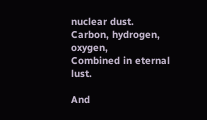nuclear dust.
Carbon, hydrogen, oxygen,
Combined in eternal lust.

And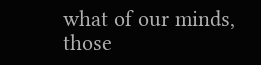what of our minds,
those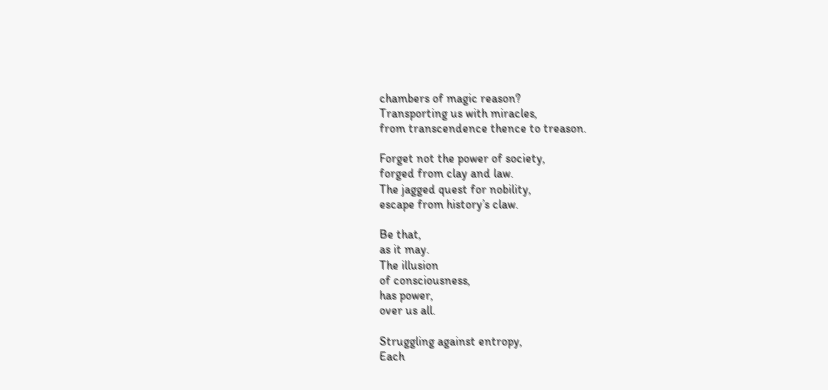chambers of magic reason?
Transporting us with miracles,
from transcendence thence to treason.

Forget not the power of society,
forged from clay and law.
The jagged quest for nobility,
escape from history’s claw.

Be that,
as it may.
The illusion
of consciousness,
has power,
over us all.

Struggling against entropy,
Each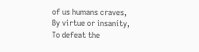of us humans craves,
By virtue or insanity,
To defeat the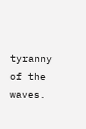tyranny of the waves.